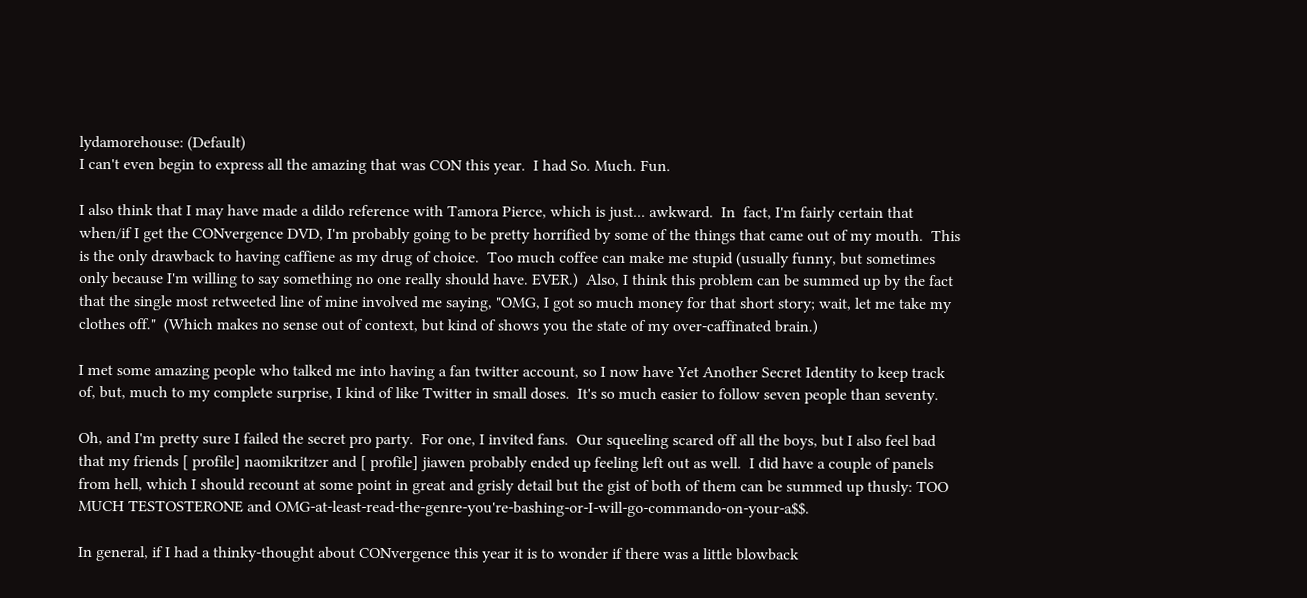lydamorehouse: (Default)
I can't even begin to express all the amazing that was CON this year.  I had So. Much. Fun.

I also think that I may have made a dildo reference with Tamora Pierce, which is just... awkward.  In  fact, I'm fairly certain that when/if I get the CONvergence DVD, I'm probably going to be pretty horrified by some of the things that came out of my mouth.  This is the only drawback to having caffiene as my drug of choice.  Too much coffee can make me stupid (usually funny, but sometimes only because I'm willing to say something no one really should have. EVER.)  Also, I think this problem can be summed up by the fact that the single most retweeted line of mine involved me saying, "OMG, I got so much money for that short story; wait, let me take my clothes off."  (Which makes no sense out of context, but kind of shows you the state of my over-caffinated brain.)

I met some amazing people who talked me into having a fan twitter account, so I now have Yet Another Secret Identity to keep track of, but, much to my complete surprise, I kind of like Twitter in small doses.  It's so much easier to follow seven people than seventy.

Oh, and I'm pretty sure I failed the secret pro party.  For one, I invited fans.  Our squeeling scared off all the boys, but I also feel bad that my friends [ profile] naomikritzer and [ profile] jiawen probably ended up feeling left out as well.  I did have a couple of panels from hell, which I should recount at some point in great and grisly detail but the gist of both of them can be summed up thusly: TOO MUCH TESTOSTERONE and OMG-at-least-read-the-genre-you're-bashing-or-I-will-go-commando-on-your-a$$.

In general, if I had a thinky-thought about CONvergence this year it is to wonder if there was a little blowback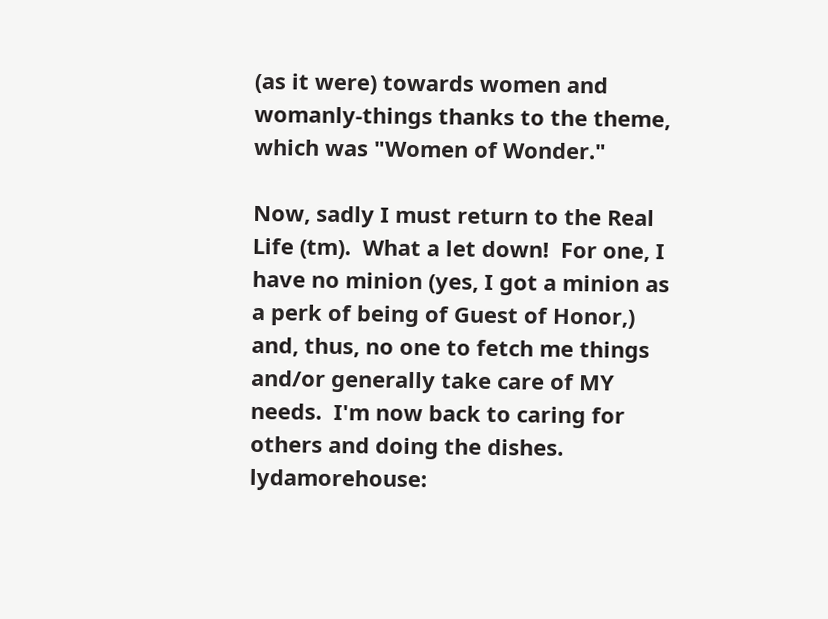(as it were) towards women and womanly-things thanks to the theme, which was "Women of Wonder."

Now, sadly I must return to the Real Life (tm).  What a let down!  For one, I have no minion (yes, I got a minion as a perk of being of Guest of Honor,) and, thus, no one to fetch me things and/or generally take care of MY needs.  I'm now back to caring for others and doing the dishes.
lydamorehouse: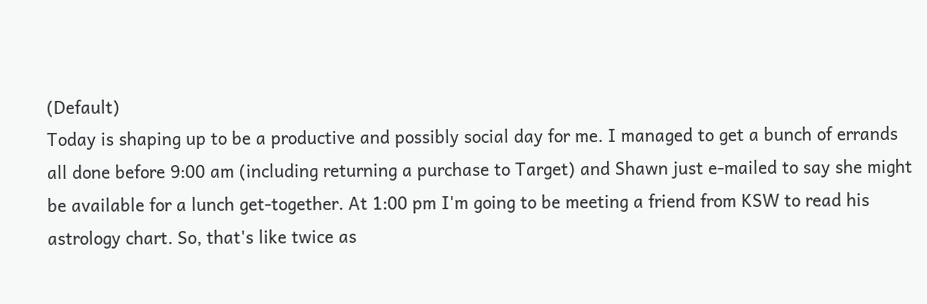(Default)
Today is shaping up to be a productive and possibly social day for me. I managed to get a bunch of errands all done before 9:00 am (including returning a purchase to Target) and Shawn just e-mailed to say she might be available for a lunch get-together. At 1:00 pm I'm going to be meeting a friend from KSW to read his astrology chart. So, that's like twice as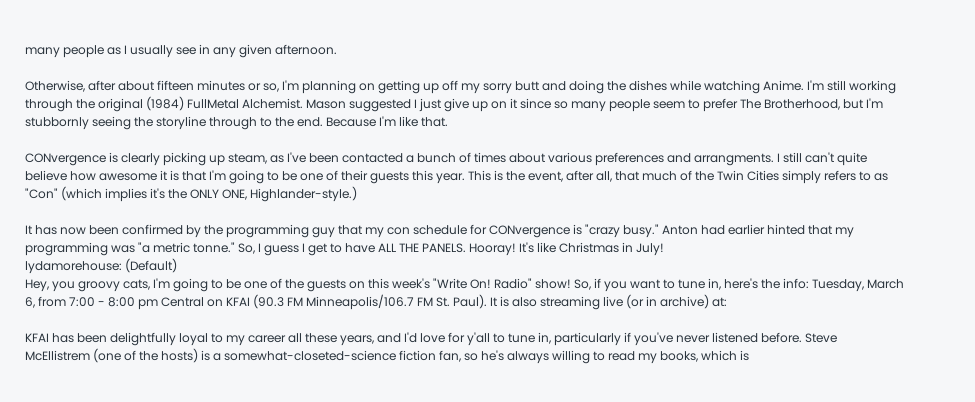many people as I usually see in any given afternoon.

Otherwise, after about fifteen minutes or so, I'm planning on getting up off my sorry butt and doing the dishes while watching Anime. I'm still working through the original (1984) FullMetal Alchemist. Mason suggested I just give up on it since so many people seem to prefer The Brotherhood, but I'm stubbornly seeing the storyline through to the end. Because I'm like that.

CONvergence is clearly picking up steam, as I've been contacted a bunch of times about various preferences and arrangments. I still can't quite believe how awesome it is that I'm going to be one of their guests this year. This is the event, after all, that much of the Twin Cities simply refers to as "Con" (which implies it's the ONLY ONE, Highlander-style.)

It has now been confirmed by the programming guy that my con schedule for CONvergence is "crazy busy." Anton had earlier hinted that my programming was "a metric tonne." So, I guess I get to have ALL THE PANELS. Hooray! It's like Christmas in July!
lydamorehouse: (Default)
Hey, you groovy cats, I'm going to be one of the guests on this week's "Write On! Radio" show! So, if you want to tune in, here's the info: Tuesday, March 6, from 7:00 - 8:00 pm Central on KFAI (90.3 FM Minneapolis/106.7 FM St. Paul). It is also streaming live (or in archive) at:

KFAI has been delightfully loyal to my career all these years, and I'd love for y'all to tune in, particularly if you've never listened before. Steve McEllistrem (one of the hosts) is a somewhat-closeted-science fiction fan, so he's always willing to read my books, which is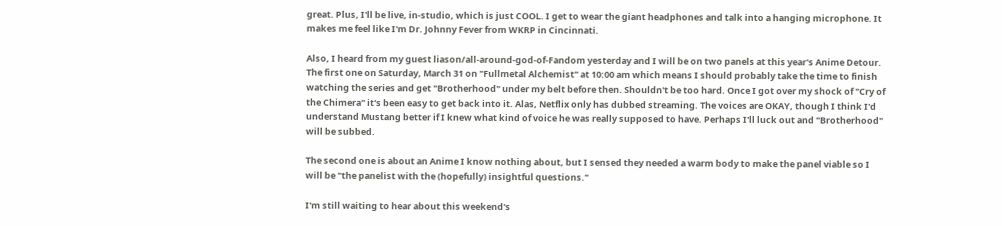great. Plus, I'll be live, in-studio, which is just COOL. I get to wear the giant headphones and talk into a hanging microphone. It makes me feel like I'm Dr. Johnny Fever from WKRP in Cincinnati.

Also, I heard from my guest liason/all-around-god-of-Fandom yesterday and I will be on two panels at this year's Anime Detour. The first one on Saturday, March 31 on "Fullmetal Alchemist" at 10:00 am which means I should probably take the time to finish watching the series and get "Brotherhood" under my belt before then. Shouldn't be too hard. Once I got over my shock of "Cry of the Chimera" it's been easy to get back into it. Alas, Netflix only has dubbed streaming. The voices are OKAY, though I think I'd understand Mustang better if I knew what kind of voice he was really supposed to have. Perhaps I'll luck out and "Brotherhood" will be subbed.

The second one is about an Anime I know nothing about, but I sensed they needed a warm body to make the panel viable so I will be "the panelist with the (hopefully) insightful questions."

I'm still waiting to hear about this weekend's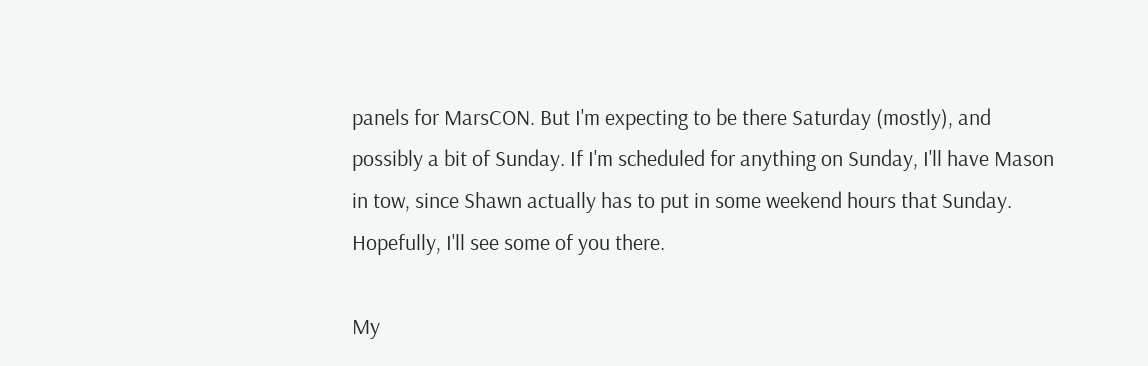panels for MarsCON. But I'm expecting to be there Saturday (mostly), and possibly a bit of Sunday. If I'm scheduled for anything on Sunday, I'll have Mason in tow, since Shawn actually has to put in some weekend hours that Sunday. Hopefully, I'll see some of you there.

My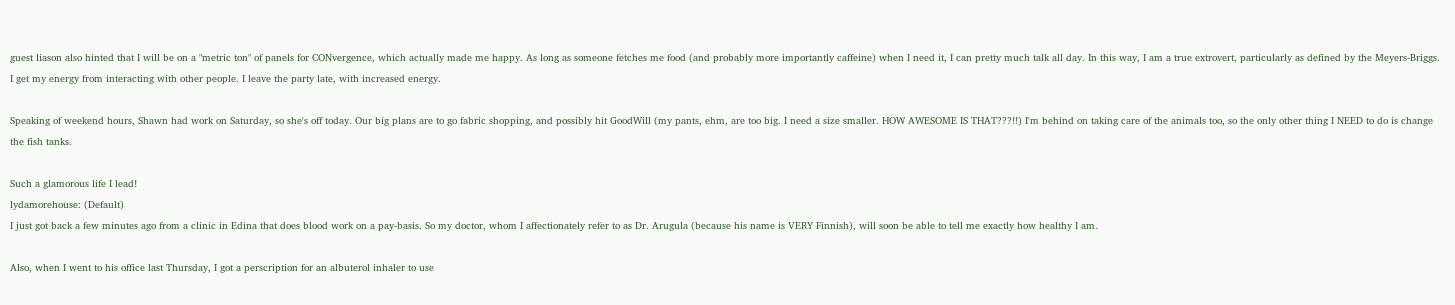guest liason also hinted that I will be on a "metric ton" of panels for CONvergence, which actually made me happy. As long as someone fetches me food (and probably more importantly caffeine) when I need it, I can pretty much talk all day. In this way, I am a true extrovert, particularly as defined by the Meyers-Briggs. I get my energy from interacting with other people. I leave the party late, with increased energy.

Speaking of weekend hours, Shawn had work on Saturday, so she's off today. Our big plans are to go fabric shopping, and possibly hit GoodWill (my pants, ehm, are too big. I need a size smaller. HOW AWESOME IS THAT???!!) I'm behind on taking care of the animals too, so the only other thing I NEED to do is change the fish tanks.

Such a glamorous life I lead!
lydamorehouse: (Default)
I just got back a few minutes ago from a clinic in Edina that does blood work on a pay-basis. So my doctor, whom I affectionately refer to as Dr. Arugula (because his name is VERY Finnish), will soon be able to tell me exactly how healthy I am.

Also, when I went to his office last Thursday, I got a perscription for an albuterol inhaler to use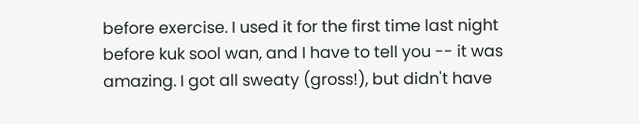before exercise. I used it for the first time last night before kuk sool wan, and I have to tell you -- it was amazing. I got all sweaty (gross!), but didn't have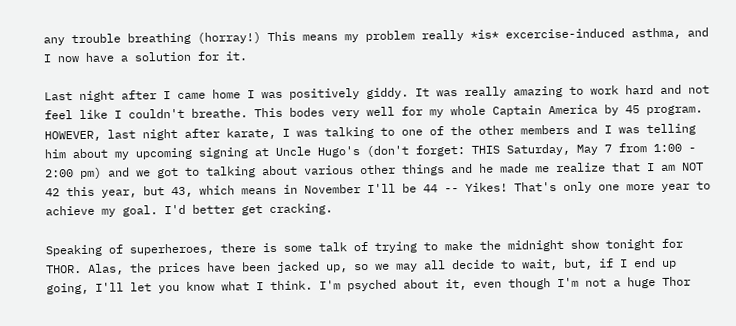any trouble breathing (horray!) This means my problem really *is* excercise-induced asthma, and I now have a solution for it.

Last night after I came home I was positively giddy. It was really amazing to work hard and not feel like I couldn't breathe. This bodes very well for my whole Captain America by 45 program. HOWEVER, last night after karate, I was talking to one of the other members and I was telling him about my upcoming signing at Uncle Hugo's (don't forget: THIS Saturday, May 7 from 1:00 - 2:00 pm) and we got to talking about various other things and he made me realize that I am NOT 42 this year, but 43, which means in November I'll be 44 -- Yikes! That's only one more year to achieve my goal. I'd better get cracking.

Speaking of superheroes, there is some talk of trying to make the midnight show tonight for THOR. Alas, the prices have been jacked up, so we may all decide to wait, but, if I end up going, I'll let you know what I think. I'm psyched about it, even though I'm not a huge Thor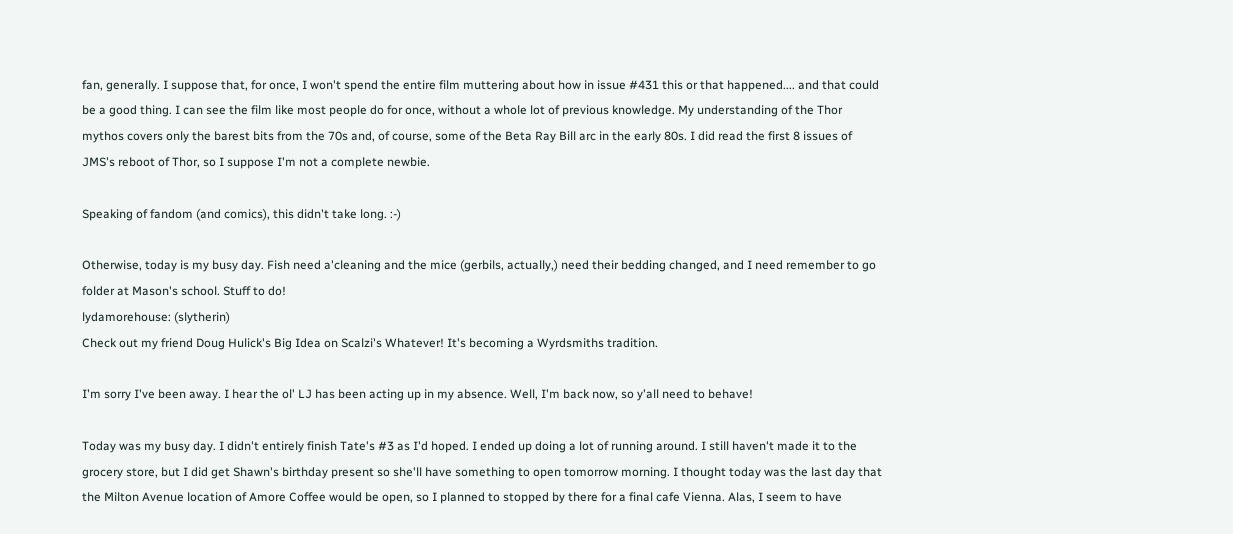fan, generally. I suppose that, for once, I won't spend the entire film muttering about how in issue #431 this or that happened.... and that could be a good thing. I can see the film like most people do for once, without a whole lot of previous knowledge. My understanding of the Thor mythos covers only the barest bits from the 70s and, of course, some of the Beta Ray Bill arc in the early 80s. I did read the first 8 issues of JMS's reboot of Thor, so I suppose I'm not a complete newbie.

Speaking of fandom (and comics), this didn't take long. :-)

Otherwise, today is my busy day. Fish need a'cleaning and the mice (gerbils, actually,) need their bedding changed, and I need remember to go folder at Mason's school. Stuff to do!
lydamorehouse: (slytherin)
Check out my friend Doug Hulick's Big Idea on Scalzi's Whatever! It's becoming a Wyrdsmiths tradition.

I'm sorry I've been away. I hear the ol' LJ has been acting up in my absence. Well, I'm back now, so y'all need to behave!

Today was my busy day. I didn't entirely finish Tate's #3 as I'd hoped. I ended up doing a lot of running around. I still haven't made it to the grocery store, but I did get Shawn's birthday present so she'll have something to open tomorrow morning. I thought today was the last day that the Milton Avenue location of Amore Coffee would be open, so I planned to stopped by there for a final cafe Vienna. Alas, I seem to have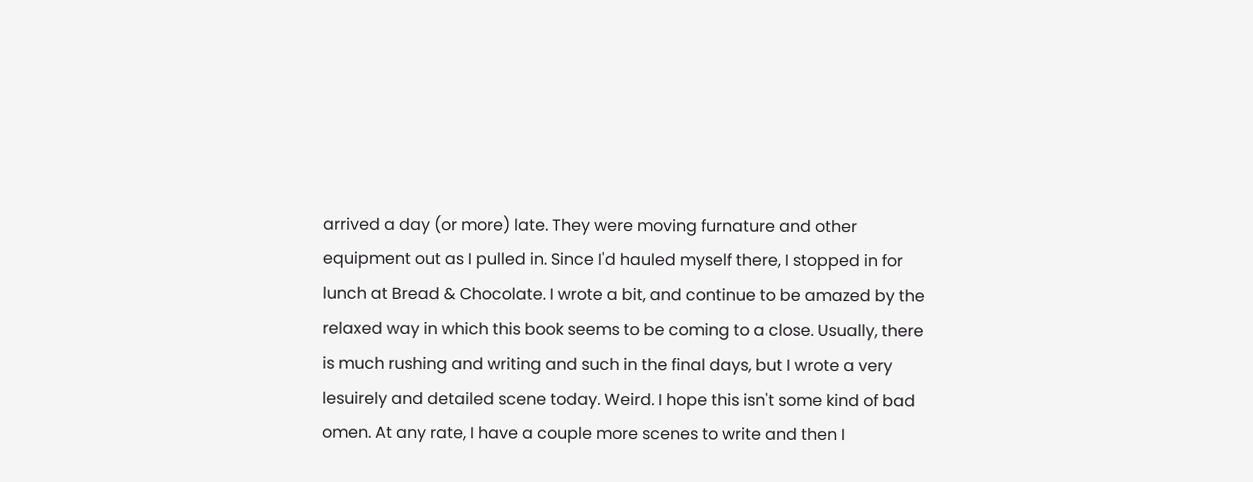arrived a day (or more) late. They were moving furnature and other equipment out as I pulled in. Since I'd hauled myself there, I stopped in for lunch at Bread & Chocolate. I wrote a bit, and continue to be amazed by the relaxed way in which this book seems to be coming to a close. Usually, there is much rushing and writing and such in the final days, but I wrote a very lesuirely and detailed scene today. Weird. I hope this isn't some kind of bad omen. At any rate, I have a couple more scenes to write and then I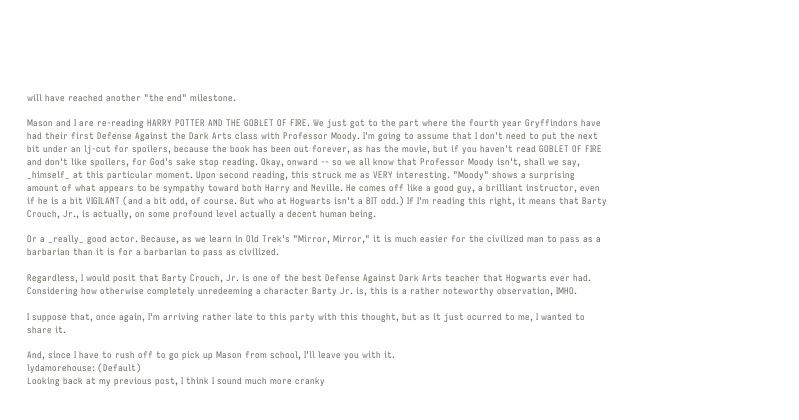will have reached another "the end" milestone.

Mason and I are re-reading HARRY POTTER AND THE GOBLET OF FIRE. We just got to the part where the fourth year Gryffindors have had their first Defense Against the Dark Arts class with Professor Moody. I'm going to assume that I don't need to put the next bit under an lj-cut for spoilers, because the book has been out forever, as has the movie, but if you haven't read GOBLET OF FIRE and don't like spoilers, for God's sake stop reading. Okay, onward -- so we all know that Professor Moody isn't, shall we say, _himself_ at this particular moment. Upon second reading, this struck me as VERY interesting. "Moody" shows a surprising amount of what appears to be sympathy toward both Harry and Neville. He comes off like a good guy, a brilliant instructor, even if he is a bit VIGILANT (and a bit odd, of course. But who at Hogwarts isn't a BIT odd.) If I'm reading this right, it means that Barty Crouch, Jr., is actually, on some profound level actually a decent human being.

Or a _really_ good actor. Because, as we learn in Old Trek's "Mirror, Mirror," it is much easier for the civilized man to pass as a barbarian than it is for a barbarian to pass as civilized.

Regardless, I would posit that Barty Crouch, Jr. is one of the best Defense Against Dark Arts teacher that Hogwarts ever had. Considering how otherwise completely unredeeming a character Barty Jr. is, this is a rather noteworthy observation, IMHO.

I suppose that, once again, I'm arriving rather late to this party with this thought, but as it just ocurred to me, I wanted to share it.

And, since I have to rush off to go pick up Mason from school, I'll leave you with it.
lydamorehouse: (Default)
Looking back at my previous post, I think I sound much more cranky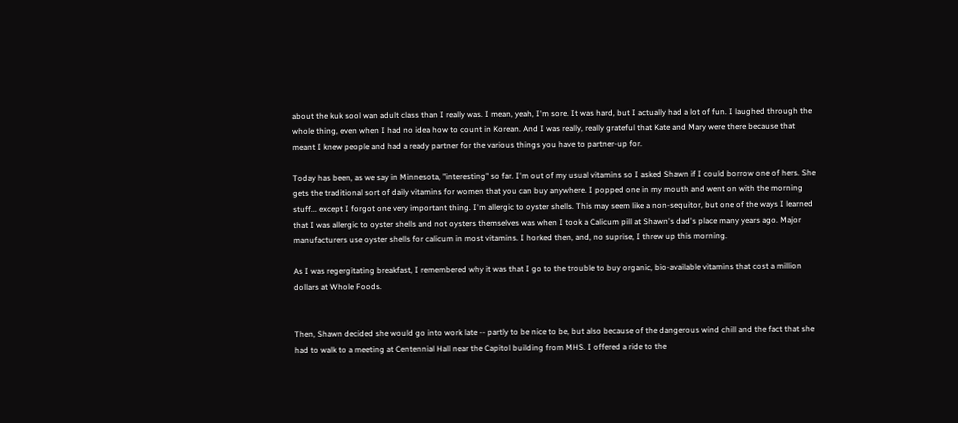about the kuk sool wan adult class than I really was. I mean, yeah, I'm sore. It was hard, but I actually had a lot of fun. I laughed through the whole thing, even when I had no idea how to count in Korean. And I was really, really grateful that Kate and Mary were there because that meant I knew people and had a ready partner for the various things you have to partner-up for.

Today has been, as we say in Minnesota, "interesting" so far. I'm out of my usual vitamins so I asked Shawn if I could borrow one of hers. She gets the traditional sort of daily vitamins for women that you can buy anywhere. I popped one in my mouth and went on with the morning stuff... except I forgot one very important thing. I'm allergic to oyster shells. This may seem like a non-sequitor, but one of the ways I learned that I was allergic to oyster shells and not oysters themselves was when I took a Calicum pill at Shawn's dad's place many years ago. Major manufacturers use oyster shells for calicum in most vitamins. I horked then, and, no suprise, I threw up this morning.

As I was regergitating breakfast, I remembered why it was that I go to the trouble to buy organic, bio-available vitamins that cost a million dollars at Whole Foods.


Then, Shawn decided she would go into work late -- partly to be nice to be, but also because of the dangerous wind chill and the fact that she had to walk to a meeting at Centennial Hall near the Capitol building from MHS. I offered a ride to the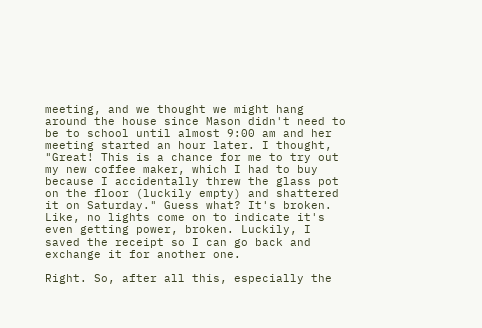meeting, and we thought we might hang around the house since Mason didn't need to be to school until almost 9:00 am and her meeting started an hour later. I thought, "Great! This is a chance for me to try out my new coffee maker, which I had to buy because I accidentally threw the glass pot on the floor (luckily empty) and shattered it on Saturday." Guess what? It's broken. Like, no lights come on to indicate it's even getting power, broken. Luckily, I saved the receipt so I can go back and exchange it for another one.

Right. So, after all this, especially the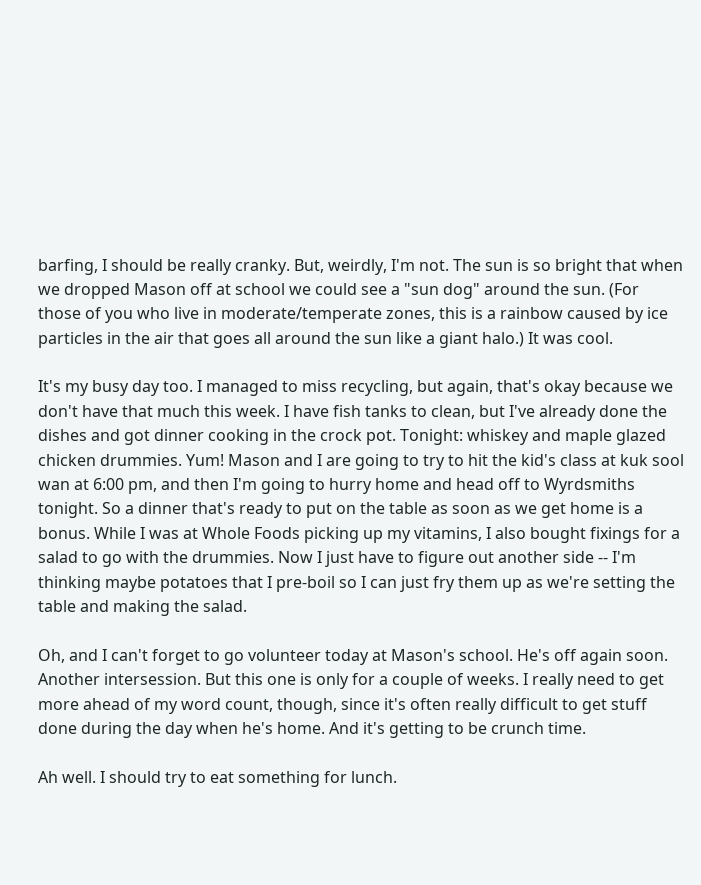barfing, I should be really cranky. But, weirdly, I'm not. The sun is so bright that when we dropped Mason off at school we could see a "sun dog" around the sun. (For those of you who live in moderate/temperate zones, this is a rainbow caused by ice particles in the air that goes all around the sun like a giant halo.) It was cool.

It's my busy day too. I managed to miss recycling, but again, that's okay because we don't have that much this week. I have fish tanks to clean, but I've already done the dishes and got dinner cooking in the crock pot. Tonight: whiskey and maple glazed chicken drummies. Yum! Mason and I are going to try to hit the kid's class at kuk sool wan at 6:00 pm, and then I'm going to hurry home and head off to Wyrdsmiths tonight. So a dinner that's ready to put on the table as soon as we get home is a bonus. While I was at Whole Foods picking up my vitamins, I also bought fixings for a salad to go with the drummies. Now I just have to figure out another side -- I'm thinking maybe potatoes that I pre-boil so I can just fry them up as we're setting the table and making the salad.

Oh, and I can't forget to go volunteer today at Mason's school. He's off again soon. Another intersession. But this one is only for a couple of weeks. I really need to get more ahead of my word count, though, since it's often really difficult to get stuff done during the day when he's home. And it's getting to be crunch time.

Ah well. I should try to eat something for lunch.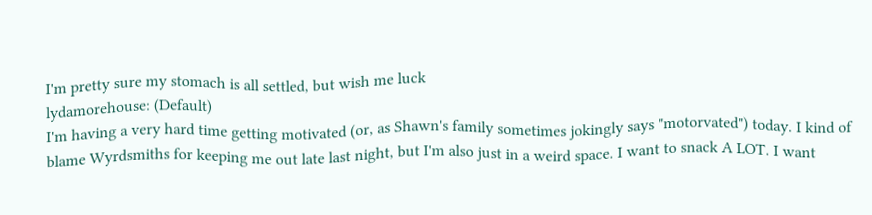I'm pretty sure my stomach is all settled, but wish me luck
lydamorehouse: (Default)
I'm having a very hard time getting motivated (or, as Shawn's family sometimes jokingly says "motorvated") today. I kind of blame Wyrdsmiths for keeping me out late last night, but I'm also just in a weird space. I want to snack A LOT. I want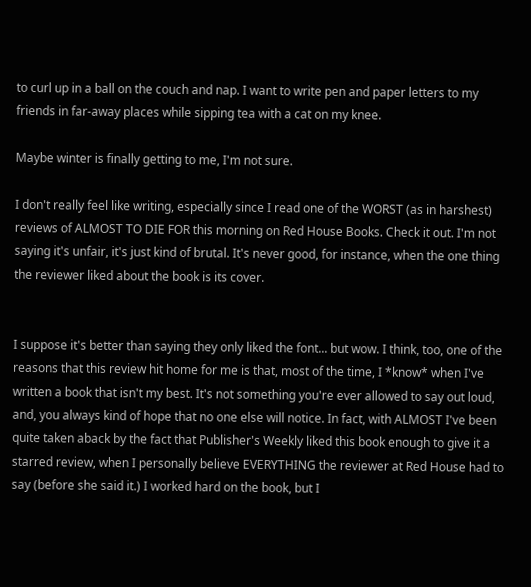to curl up in a ball on the couch and nap. I want to write pen and paper letters to my friends in far-away places while sipping tea with a cat on my knee.

Maybe winter is finally getting to me, I'm not sure.

I don't really feel like writing, especially since I read one of the WORST (as in harshest) reviews of ALMOST TO DIE FOR this morning on Red House Books. Check it out. I'm not saying it's unfair, it's just kind of brutal. It's never good, for instance, when the one thing the reviewer liked about the book is its cover.


I suppose it's better than saying they only liked the font... but wow. I think, too, one of the reasons that this review hit home for me is that, most of the time, I *know* when I've written a book that isn't my best. It's not something you're ever allowed to say out loud, and, you always kind of hope that no one else will notice. In fact, with ALMOST I've been quite taken aback by the fact that Publisher's Weekly liked this book enough to give it a starred review, when I personally believe EVERYTHING the reviewer at Red House had to say (before she said it.) I worked hard on the book, but I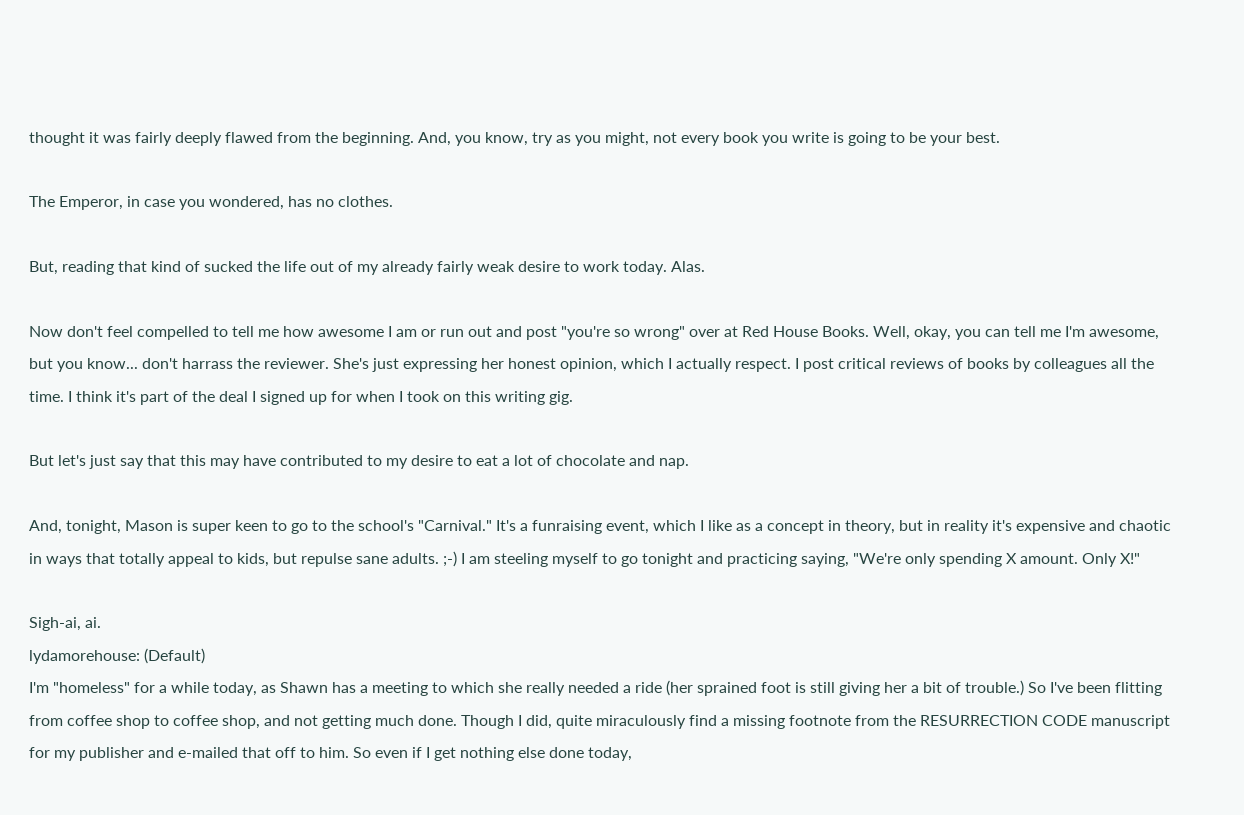thought it was fairly deeply flawed from the beginning. And, you know, try as you might, not every book you write is going to be your best.

The Emperor, in case you wondered, has no clothes.

But, reading that kind of sucked the life out of my already fairly weak desire to work today. Alas.

Now don't feel compelled to tell me how awesome I am or run out and post "you're so wrong" over at Red House Books. Well, okay, you can tell me I'm awesome, but you know... don't harrass the reviewer. She's just expressing her honest opinion, which I actually respect. I post critical reviews of books by colleagues all the time. I think it's part of the deal I signed up for when I took on this writing gig.

But let's just say that this may have contributed to my desire to eat a lot of chocolate and nap.

And, tonight, Mason is super keen to go to the school's "Carnival." It's a funraising event, which I like as a concept in theory, but in reality it's expensive and chaotic in ways that totally appeal to kids, but repulse sane adults. ;-) I am steeling myself to go tonight and practicing saying, "We're only spending X amount. Only X!"

Sigh-ai, ai.
lydamorehouse: (Default)
I'm "homeless" for a while today, as Shawn has a meeting to which she really needed a ride (her sprained foot is still giving her a bit of trouble.) So I've been flitting from coffee shop to coffee shop, and not getting much done. Though I did, quite miraculously find a missing footnote from the RESURRECTION CODE manuscript for my publisher and e-mailed that off to him. So even if I get nothing else done today,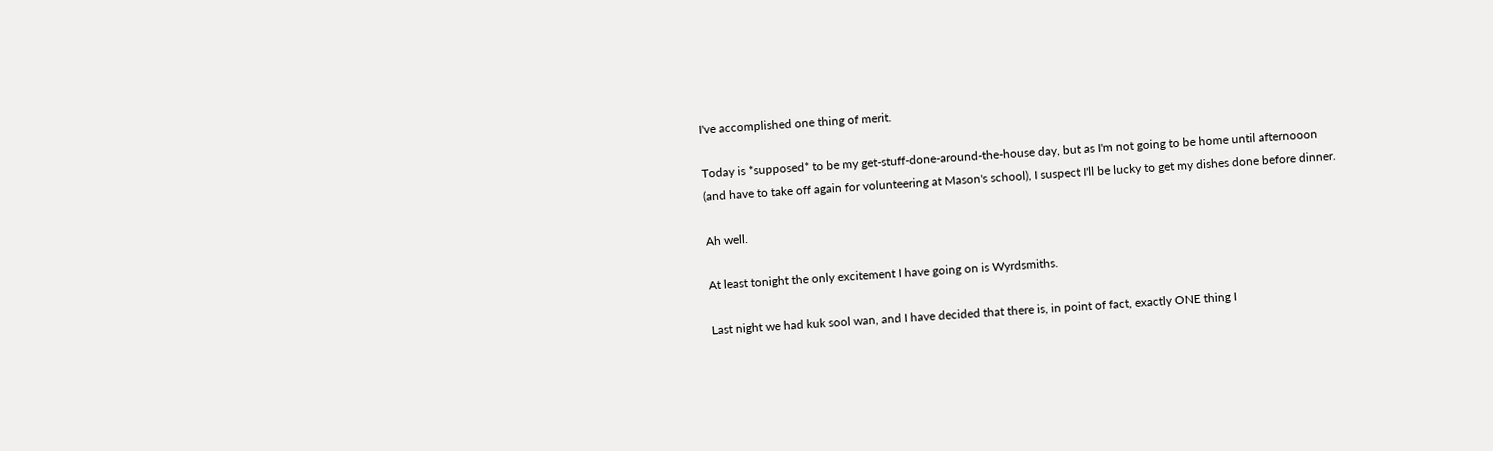I've accomplished one thing of merit.

Today is *supposed* to be my get-stuff-done-around-the-house day, but as I'm not going to be home until afternooon (and have to take off again for volunteering at Mason's school), I suspect I'll be lucky to get my dishes done before dinner.

Ah well.

At least tonight the only excitement I have going on is Wyrdsmiths.

Last night we had kuk sool wan, and I have decided that there is, in point of fact, exactly ONE thing I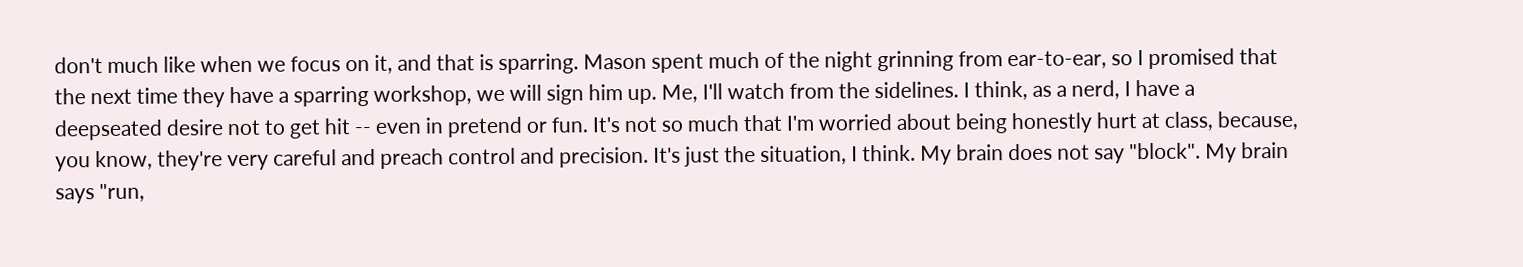don't much like when we focus on it, and that is sparring. Mason spent much of the night grinning from ear-to-ear, so I promised that the next time they have a sparring workshop, we will sign him up. Me, I'll watch from the sidelines. I think, as a nerd, I have a deepseated desire not to get hit -- even in pretend or fun. It's not so much that I'm worried about being honestly hurt at class, because, you know, they're very careful and preach control and precision. It's just the situation, I think. My brain does not say "block". My brain says "run,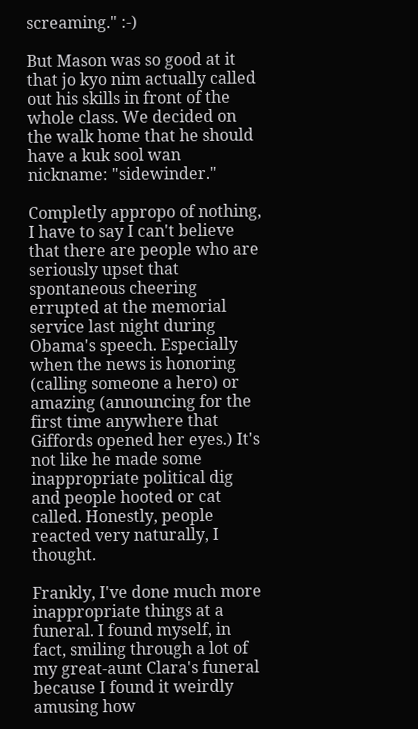screaming." :-)

But Mason was so good at it that jo kyo nim actually called out his skills in front of the whole class. We decided on the walk home that he should have a kuk sool wan nickname: "sidewinder."

Completly appropo of nothing, I have to say I can't believe that there are people who are seriously upset that spontaneous cheering errupted at the memorial service last night during Obama's speech. Especially when the news is honoring (calling someone a hero) or amazing (announcing for the first time anywhere that Giffords opened her eyes.) It's not like he made some inappropriate political dig and people hooted or cat called. Honestly, people reacted very naturally, I thought.

Frankly, I've done much more inappropriate things at a funeral. I found myself, in fact, smiling through a lot of my great-aunt Clara's funeral because I found it weirdly amusing how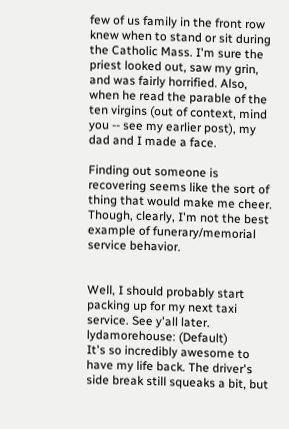few of us family in the front row knew when to stand or sit during the Catholic Mass. I'm sure the priest looked out, saw my grin, and was fairly horrified. Also, when he read the parable of the ten virgins (out of context, mind you -- see my earlier post), my dad and I made a face.

Finding out someone is recovering seems like the sort of thing that would make me cheer. Though, clearly, I'm not the best example of funerary/memorial service behavior.


Well, I should probably start packing up for my next taxi service. See y'all later.
lydamorehouse: (Default)
It's so incredibly awesome to have my life back. The driver's side break still squeaks a bit, but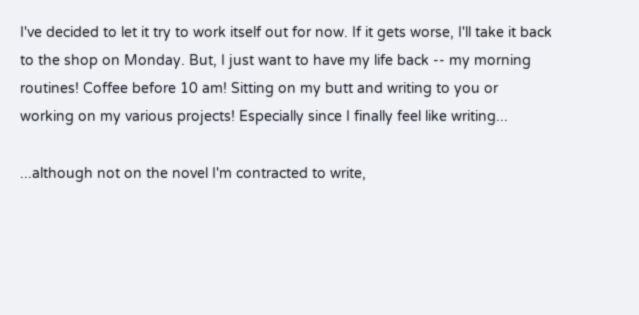I've decided to let it try to work itself out for now. If it gets worse, I'll take it back to the shop on Monday. But, I just want to have my life back -- my morning routines! Coffee before 10 am! Sitting on my butt and writing to you or working on my various projects! Especially since I finally feel like writing...

...although not on the novel I'm contracted to write,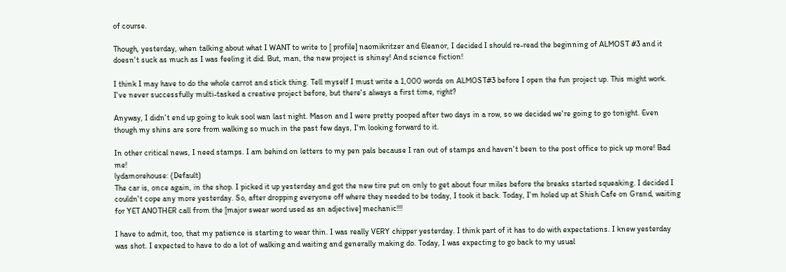of course.

Though, yesterday, when talking about what I WANT to write to [ profile] naomikritzer and Eleanor, I decided I should re-read the beginning of ALMOST #3 and it doesn't suck as much as I was feeling it did. But, man, the new project is shiney! And science fiction!

I think I may have to do the whole carrot and stick thing. Tell myself I must write a 1,000 words on ALMOST#3 before I open the fun project up. This might work. I've never successfully multi-tasked a creative project before, but there's always a first time, right?

Anyway, I didn't end up going to kuk sool wan last night. Mason and I were pretty pooped after two days in a row, so we decided we're going to go tonight. Even though my shins are sore from walking so much in the past few days, I'm looking forward to it.

In other critical news, I need stamps. I am behind on letters to my pen pals because I ran out of stamps and haven't been to the post office to pick up more! Bad me!
lydamorehouse: (Default)
The car is, once again, in the shop. I picked it up yesterday and got the new tire put on only to get about four miles before the breaks started squeaking. I decided I couldn't cope any more yesterday. So, after dropping everyone off where they needed to be today, I took it back. Today, I'm holed up at Shish Cafe on Grand, waiting for YET ANOTHER call from the [major swear word used as an adjective] mechanic!!!

I have to admit, too, that my patience is starting to wear thin. I was really VERY chipper yesterday. I think part of it has to do with expectations. I knew yesterday was shot. I expected to have to do a lot of walking and waiting and generally making do. Today, I was expecting to go back to my usual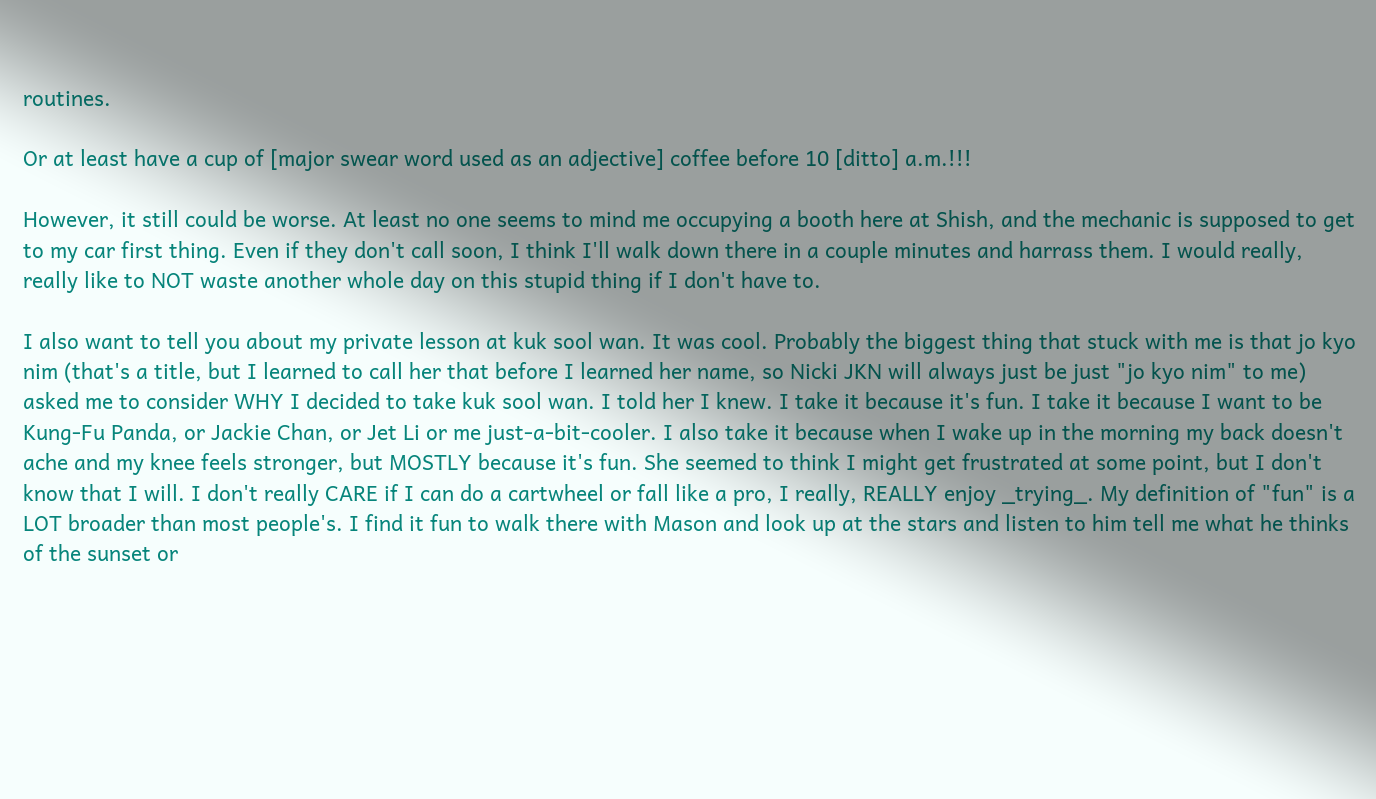routines.

Or at least have a cup of [major swear word used as an adjective] coffee before 10 [ditto] a.m.!!!

However, it still could be worse. At least no one seems to mind me occupying a booth here at Shish, and the mechanic is supposed to get to my car first thing. Even if they don't call soon, I think I'll walk down there in a couple minutes and harrass them. I would really, really like to NOT waste another whole day on this stupid thing if I don't have to.

I also want to tell you about my private lesson at kuk sool wan. It was cool. Probably the biggest thing that stuck with me is that jo kyo nim (that's a title, but I learned to call her that before I learned her name, so Nicki JKN will always just be just "jo kyo nim" to me) asked me to consider WHY I decided to take kuk sool wan. I told her I knew. I take it because it's fun. I take it because I want to be Kung-Fu Panda, or Jackie Chan, or Jet Li or me just-a-bit-cooler. I also take it because when I wake up in the morning my back doesn't ache and my knee feels stronger, but MOSTLY because it's fun. She seemed to think I might get frustrated at some point, but I don't know that I will. I don't really CARE if I can do a cartwheel or fall like a pro, I really, REALLY enjoy _trying_. My definition of "fun" is a LOT broader than most people's. I find it fun to walk there with Mason and look up at the stars and listen to him tell me what he thinks of the sunset or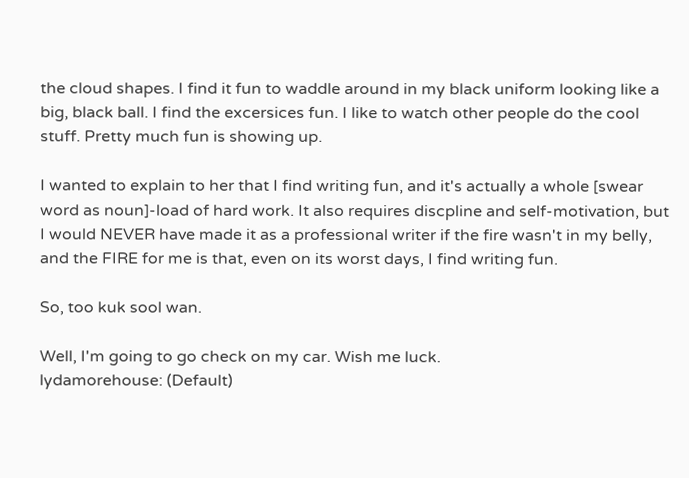the cloud shapes. I find it fun to waddle around in my black uniform looking like a big, black ball. I find the excersices fun. I like to watch other people do the cool stuff. Pretty much fun is showing up.

I wanted to explain to her that I find writing fun, and it's actually a whole [swear word as noun]-load of hard work. It also requires discpline and self-motivation, but I would NEVER have made it as a professional writer if the fire wasn't in my belly, and the FIRE for me is that, even on its worst days, I find writing fun.

So, too kuk sool wan.

Well, I'm going to go check on my car. Wish me luck.
lydamorehouse: (Default)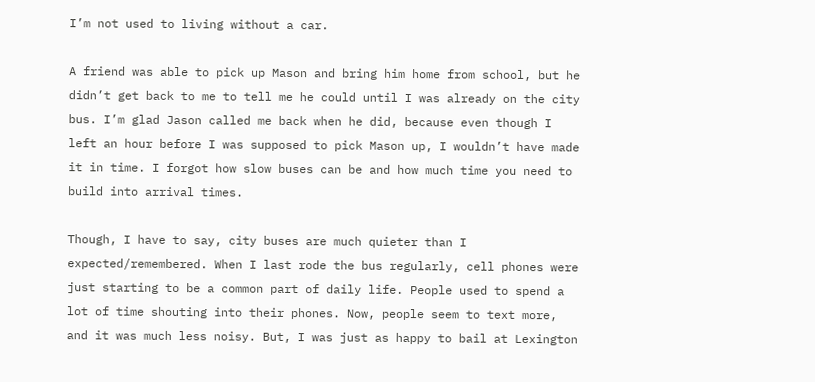I’m not used to living without a car.

A friend was able to pick up Mason and bring him home from school, but he didn’t get back to me to tell me he could until I was already on the city bus. I’m glad Jason called me back when he did, because even though I left an hour before I was supposed to pick Mason up, I wouldn’t have made it in time. I forgot how slow buses can be and how much time you need to build into arrival times.

Though, I have to say, city buses are much quieter than I expected/remembered. When I last rode the bus regularly, cell phones were just starting to be a common part of daily life. People used to spend a lot of time shouting into their phones. Now, people seem to text more, and it was much less noisy. But, I was just as happy to bail at Lexington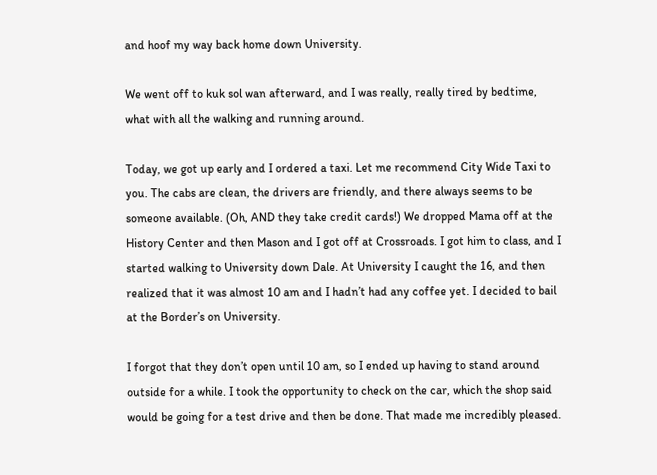and hoof my way back home down University.

We went off to kuk sol wan afterward, and I was really, really tired by bedtime, what with all the walking and running around.

Today, we got up early and I ordered a taxi. Let me recommend City Wide Taxi to you. The cabs are clean, the drivers are friendly, and there always seems to be someone available. (Oh, AND they take credit cards!) We dropped Mama off at the History Center and then Mason and I got off at Crossroads. I got him to class, and I started walking to University down Dale. At University I caught the 16, and then realized that it was almost 10 am and I hadn’t had any coffee yet. I decided to bail at the Border’s on University.

I forgot that they don’t open until 10 am, so I ended up having to stand around outside for a while. I took the opportunity to check on the car, which the shop said would be going for a test drive and then be done. That made me incredibly pleased.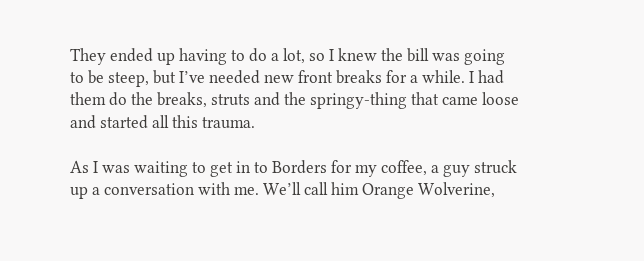They ended up having to do a lot, so I knew the bill was going to be steep, but I’ve needed new front breaks for a while. I had them do the breaks, struts and the springy-thing that came loose and started all this trauma.

As I was waiting to get in to Borders for my coffee, a guy struck up a conversation with me. We’ll call him Orange Wolverine,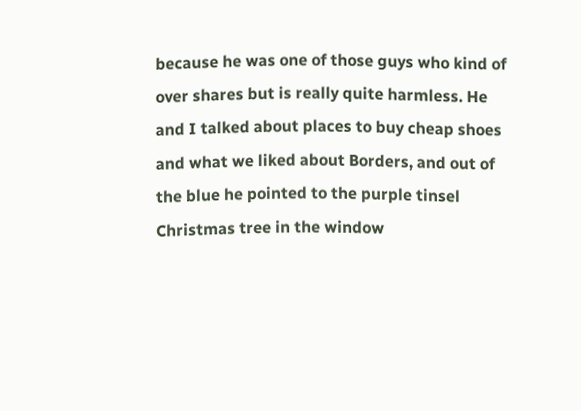because he was one of those guys who kind of over shares but is really quite harmless. He and I talked about places to buy cheap shoes and what we liked about Borders, and out of the blue he pointed to the purple tinsel Christmas tree in the window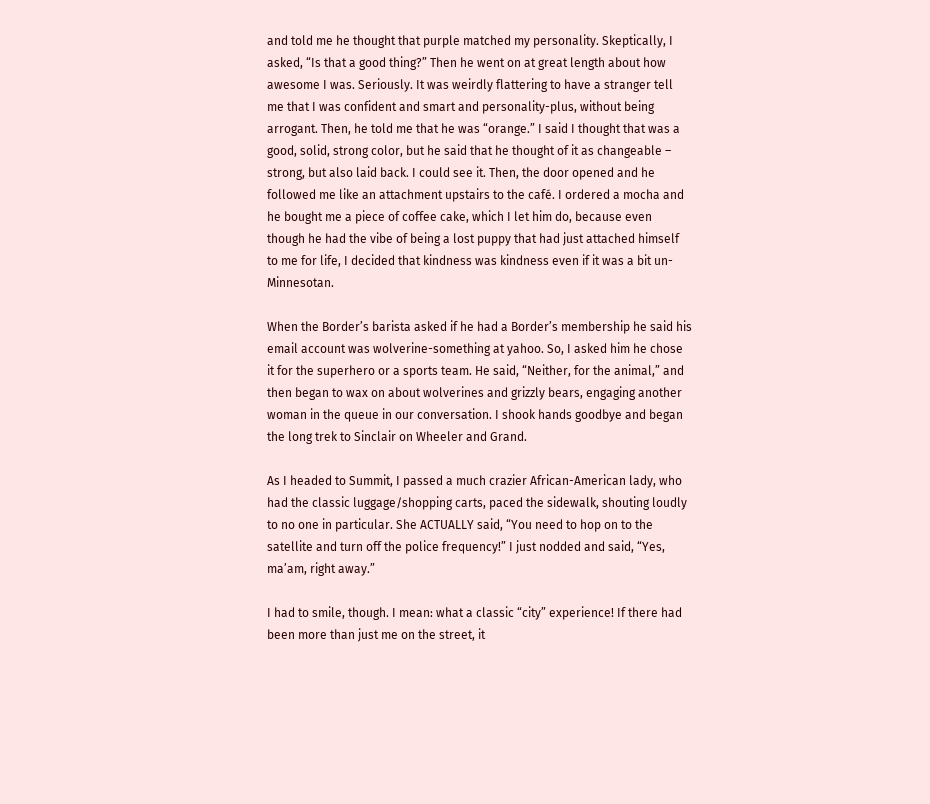and told me he thought that purple matched my personality. Skeptically, I asked, “Is that a good thing?” Then he went on at great length about how awesome I was. Seriously. It was weirdly flattering to have a stranger tell me that I was confident and smart and personality-plus, without being arrogant. Then, he told me that he was “orange.” I said I thought that was a good, solid, strong color, but he said that he thought of it as changeable – strong, but also laid back. I could see it. Then, the door opened and he followed me like an attachment upstairs to the café. I ordered a mocha and he bought me a piece of coffee cake, which I let him do, because even though he had the vibe of being a lost puppy that had just attached himself to me for life, I decided that kindness was kindness even if it was a bit un-Minnesotan.

When the Border’s barista asked if he had a Border’s membership he said his email account was wolverine-something at yahoo. So, I asked him he chose it for the superhero or a sports team. He said, “Neither, for the animal,” and then began to wax on about wolverines and grizzly bears, engaging another woman in the queue in our conversation. I shook hands goodbye and began the long trek to Sinclair on Wheeler and Grand.

As I headed to Summit, I passed a much crazier African-American lady, who had the classic luggage/shopping carts, paced the sidewalk, shouting loudly to no one in particular. She ACTUALLY said, “You need to hop on to the satellite and turn off the police frequency!” I just nodded and said, “Yes, ma’am, right away.”

I had to smile, though. I mean: what a classic “city” experience! If there had been more than just me on the street, it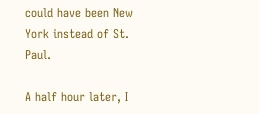could have been New York instead of St. Paul.

A half hour later, I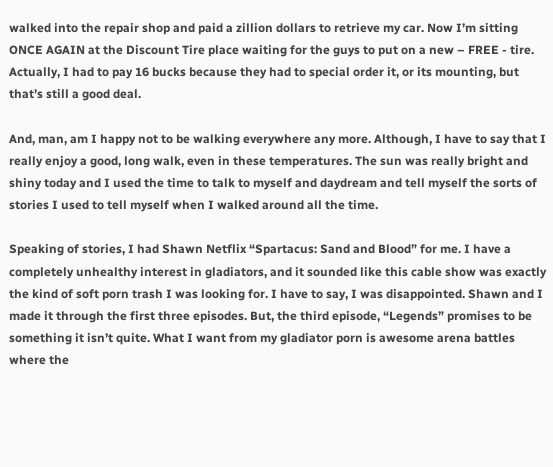walked into the repair shop and paid a zillion dollars to retrieve my car. Now I’m sitting ONCE AGAIN at the Discount Tire place waiting for the guys to put on a new – FREE - tire. Actually, I had to pay 16 bucks because they had to special order it, or its mounting, but that’s still a good deal.

And, man, am I happy not to be walking everywhere any more. Although, I have to say that I really enjoy a good, long walk, even in these temperatures. The sun was really bright and shiny today and I used the time to talk to myself and daydream and tell myself the sorts of stories I used to tell myself when I walked around all the time.

Speaking of stories, I had Shawn Netflix “Spartacus: Sand and Blood” for me. I have a completely unhealthy interest in gladiators, and it sounded like this cable show was exactly the kind of soft porn trash I was looking for. I have to say, I was disappointed. Shawn and I made it through the first three episodes. But, the third episode, “Legends” promises to be something it isn’t quite. What I want from my gladiator porn is awesome arena battles where the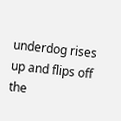underdog rises up and flips off the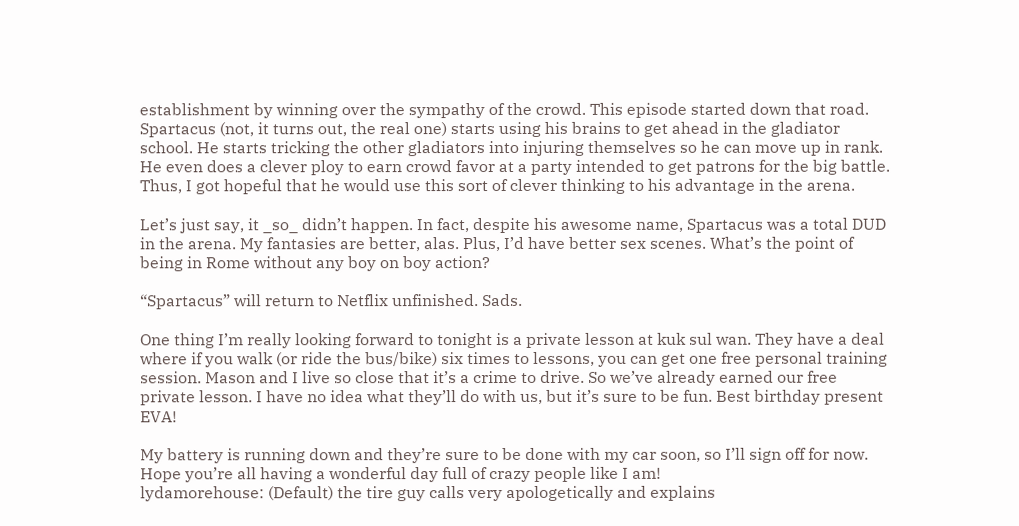establishment by winning over the sympathy of the crowd. This episode started down that road. Spartacus (not, it turns out, the real one) starts using his brains to get ahead in the gladiator school. He starts tricking the other gladiators into injuring themselves so he can move up in rank. He even does a clever ploy to earn crowd favor at a party intended to get patrons for the big battle. Thus, I got hopeful that he would use this sort of clever thinking to his advantage in the arena.

Let’s just say, it _so_ didn’t happen. In fact, despite his awesome name, Spartacus was a total DUD in the arena. My fantasies are better, alas. Plus, I’d have better sex scenes. What’s the point of being in Rome without any boy on boy action?

“Spartacus” will return to Netflix unfinished. Sads.

One thing I’m really looking forward to tonight is a private lesson at kuk sul wan. They have a deal where if you walk (or ride the bus/bike) six times to lessons, you can get one free personal training session. Mason and I live so close that it’s a crime to drive. So we’ve already earned our free private lesson. I have no idea what they’ll do with us, but it’s sure to be fun. Best birthday present EVA!

My battery is running down and they’re sure to be done with my car soon, so I’ll sign off for now. Hope you’re all having a wonderful day full of crazy people like I am!
lydamorehouse: (Default) the tire guy calls very apologetically and explains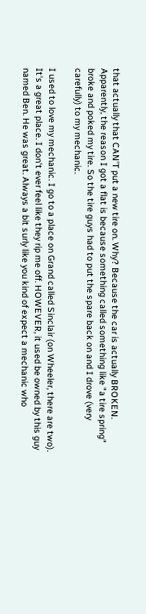that actually that CAN'T put a new tire on. Why? Because the car is actually BROKEN. Apparently, the reason I got a flat is because something called something like "a tire spring" broke and poked my tire. So the tire guys had to put the spare back on and I drove (very carefully) to my mechanic.

I used to love my mechanic. I go to a place on Grand called Sinclair (on Wheeler, there are two). It's a great place. I don't ever feel like they rip me off. HOWEVER, it used be owned by this guy named Ben. He was great. Always a bit surly like you kind of expect a mechanic who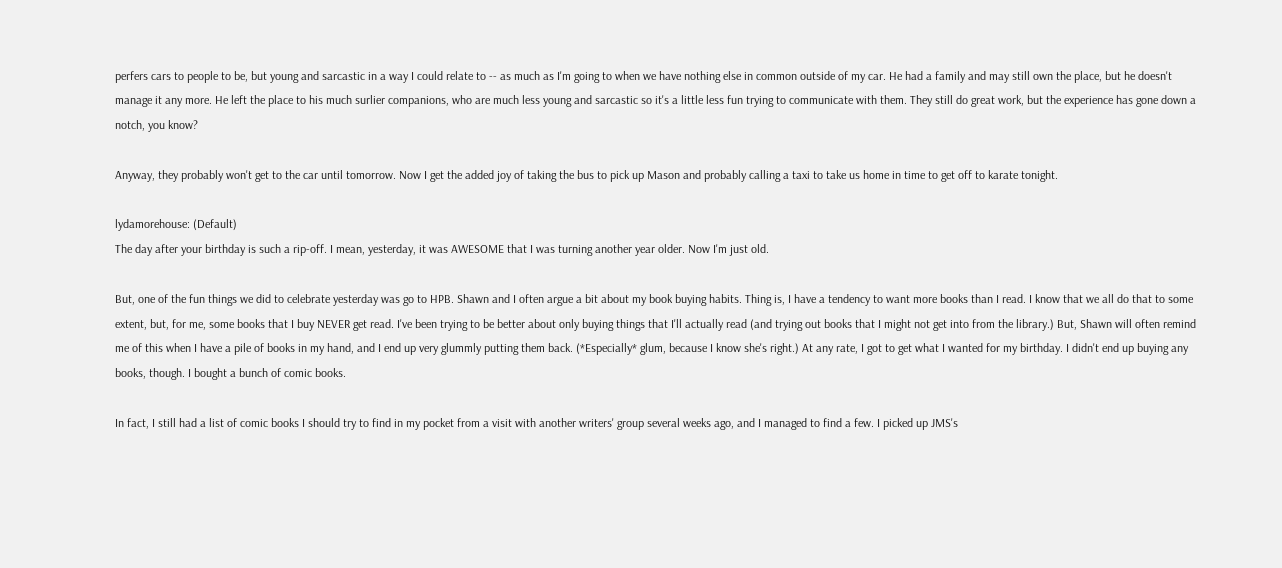perfers cars to people to be, but young and sarcastic in a way I could relate to -- as much as I'm going to when we have nothing else in common outside of my car. He had a family and may still own the place, but he doesn't manage it any more. He left the place to his much surlier companions, who are much less young and sarcastic so it's a little less fun trying to communicate with them. They still do great work, but the experience has gone down a notch, you know?

Anyway, they probably won't get to the car until tomorrow. Now I get the added joy of taking the bus to pick up Mason and probably calling a taxi to take us home in time to get off to karate tonight.

lydamorehouse: (Default)
The day after your birthday is such a rip-off. I mean, yesterday, it was AWESOME that I was turning another year older. Now I'm just old.

But, one of the fun things we did to celebrate yesterday was go to HPB. Shawn and I often argue a bit about my book buying habits. Thing is, I have a tendency to want more books than I read. I know that we all do that to some extent, but, for me, some books that I buy NEVER get read. I've been trying to be better about only buying things that I'll actually read (and trying out books that I might not get into from the library.) But, Shawn will often remind me of this when I have a pile of books in my hand, and I end up very glummly putting them back. (*Especially* glum, because I know she's right.) At any rate, I got to get what I wanted for my birthday. I didn't end up buying any books, though. I bought a bunch of comic books.

In fact, I still had a list of comic books I should try to find in my pocket from a visit with another writers' group several weeks ago, and I managed to find a few. I picked up JMS's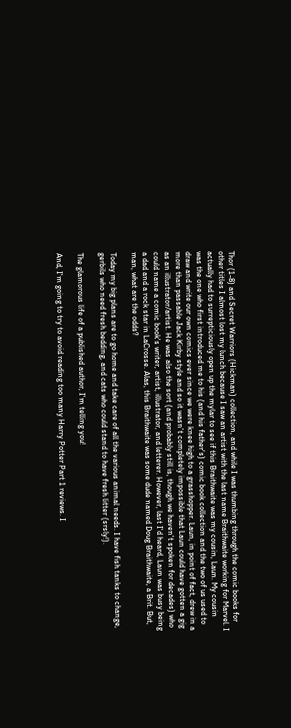Thor (1-8) and Secret Warriors (Hickman) collection, and while I was thumbing through the comic books for other titles I almost lost my lunch because I saw an artist with the last name Braithwaite working for Marvel. I actually had to surrepticiously open up the mylar to see if this Braithwaite was my cousin, Laun. My cousin was the one who first introduced me to his (and his father's) comic book collection and the two of us used to draw and write our own comics ever since we were knee high to a grasshopper. Laun, in point of fact, drew in a more than passable Jack Kirby style and so it wasn't completely impossible that Laun could have gotten a gig as an illustrator/artist. He was also the sort (and probably still is, though we haven't spoken for decades) who could name a comic book's writer, artist, illustrator, and letterer. However, last I'd heard, Laun was busy being a dad and a rock star in LaCrosse. Alas, this Braithwaite was some dude named Doug Braithwaite, a Brit. But, man, what are the odds?

Today my big plans are to go home and take care of all the various animal needs. I have fish tanks to change, gerbils who need fresh bedding, and cats who could stand to have fresh litter (srsly!).

The glamorous life of a published author, I'm telling you!

And, I'm going to try to avoid reading too many Harry Potter Part 1 reviews. I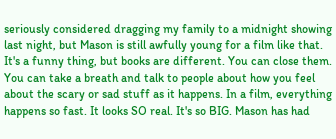seriously considered dragging my family to a midnight showing last night, but Mason is still awfully young for a film like that. It's a funny thing, but books are different. You can close them. You can take a breath and talk to people about how you feel about the scary or sad stuff as it happens. In a film, everything happens so fast. It looks SO real. It's so BIG. Mason has had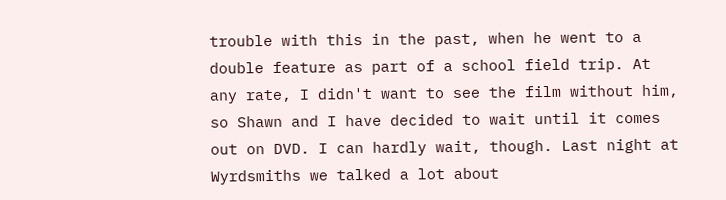trouble with this in the past, when he went to a double feature as part of a school field trip. At any rate, I didn't want to see the film without him, so Shawn and I have decided to wait until it comes out on DVD. I can hardly wait, though. Last night at Wyrdsmiths we talked a lot about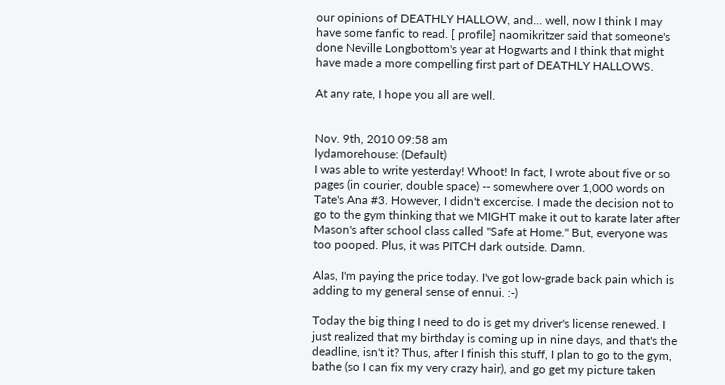our opinions of DEATHLY HALLOW, and... well, now I think I may have some fanfic to read. [ profile] naomikritzer said that someone's done Neville Longbottom's year at Hogwarts and I think that might have made a more compelling first part of DEATHLY HALLOWS.

At any rate, I hope you all are well.


Nov. 9th, 2010 09:58 am
lydamorehouse: (Default)
I was able to write yesterday! Whoot! In fact, I wrote about five or so pages (in courier, double space) -- somewhere over 1,000 words on Tate's Ana #3. However, I didn't excercise. I made the decision not to go to the gym thinking that we MIGHT make it out to karate later after Mason's after school class called "Safe at Home." But, everyone was too pooped. Plus, it was PITCH dark outside. Damn.

Alas, I'm paying the price today. I've got low-grade back pain which is adding to my general sense of ennui. :-)

Today the big thing I need to do is get my driver's license renewed. I just realized that my birthday is coming up in nine days, and that's the deadline, isn't it? Thus, after I finish this stuff, I plan to go to the gym, bathe (so I can fix my very crazy hair), and go get my picture taken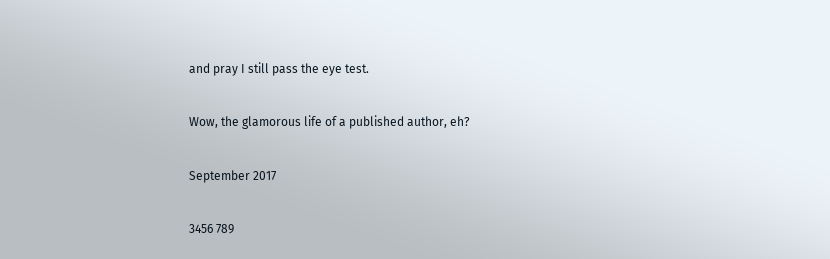and pray I still pass the eye test.

Wow, the glamorous life of a published author, eh?

September 2017

3456 789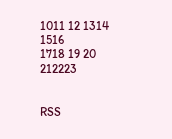1011 12 1314 1516
1718 19 20 212223


RSS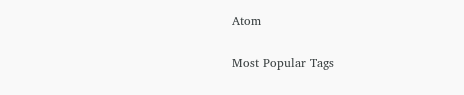Atom

Most Popular Tags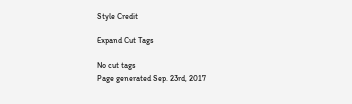Style Credit

Expand Cut Tags

No cut tags
Page generated Sep. 23rd, 2017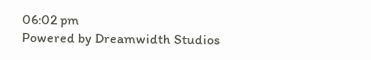06:02 pm
Powered by Dreamwidth Studios